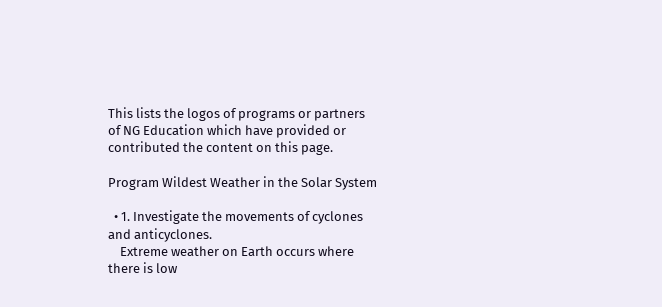This lists the logos of programs or partners of NG Education which have provided or contributed the content on this page.

Program Wildest Weather in the Solar System

  • 1. Investigate the movements of cyclones and anticyclones.
    Extreme weather on Earth occurs where there is low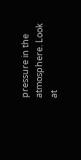pressure in the atmosphere. Look at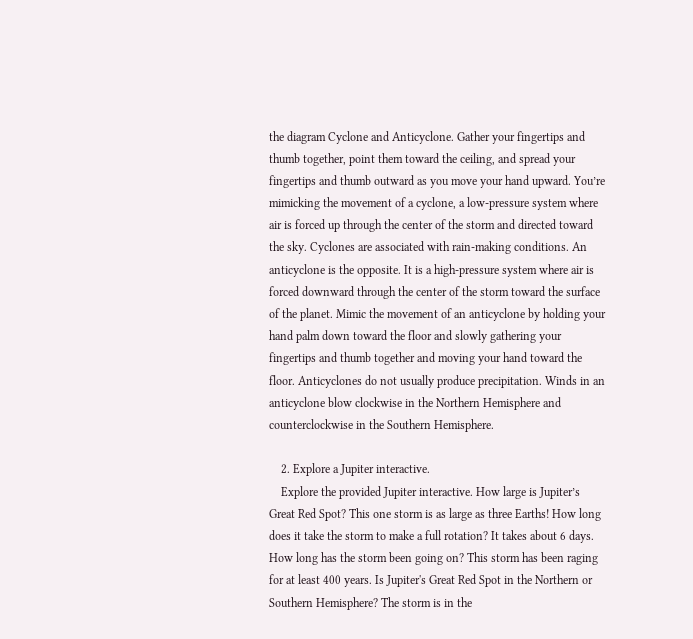the diagram Cyclone and Anticyclone. Gather your fingertips and thumb together, point them toward the ceiling, and spread your fingertips and thumb outward as you move your hand upward. You’re mimicking the movement of a cyclone, a low-pressure system where air is forced up through the center of the storm and directed toward the sky. Cyclones are associated with rain-making conditions. An anticyclone is the opposite. It is a high-pressure system where air is forced downward through the center of the storm toward the surface of the planet. Mimic the movement of an anticyclone by holding your hand palm down toward the floor and slowly gathering your fingertips and thumb together and moving your hand toward the floor. Anticyclones do not usually produce precipitation. Winds in an anticyclone blow clockwise in the Northern Hemisphere and counterclockwise in the Southern Hemisphere.

    2. Explore a Jupiter interactive.
    Explore the provided Jupiter interactive. How large is Jupiter’s Great Red Spot? This one storm is as large as three Earths! How long does it take the storm to make a full rotation? It takes about 6 days. How long has the storm been going on? This storm has been raging for at least 400 years. Is Jupiter's Great Red Spot in the Northern or Southern Hemisphere? The storm is in the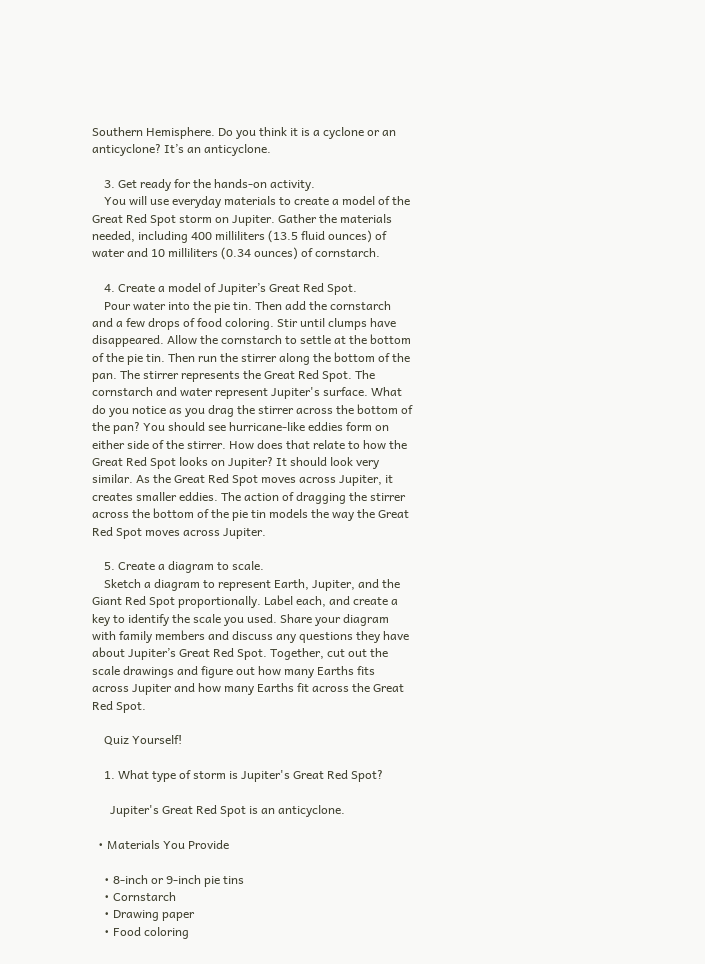Southern Hemisphere. Do you think it is a cyclone or an anticyclone? It’s an anticyclone.

    3. Get ready for the hands-on activity.
    You will use everyday materials to create a model of the Great Red Spot storm on Jupiter. Gather the materials needed, including 400 milliliters (13.5 fluid ounces) of water and 10 milliliters (0.34 ounces) of cornstarch.

    4. Create a model of Jupiter’s Great Red Spot.
    Pour water into the pie tin. Then add the cornstarch and a few drops of food coloring. Stir until clumps have disappeared. Allow the cornstarch to settle at the bottom of the pie tin. Then run the stirrer along the bottom of the pan. The stirrer represents the Great Red Spot. The cornstarch and water represent Jupiter's surface. What do you notice as you drag the stirrer across the bottom of the pan? You should see hurricane-like eddies form on either side of the stirrer. How does that relate to how the Great Red Spot looks on Jupiter? It should look very similar. As the Great Red Spot moves across Jupiter, it creates smaller eddies. The action of dragging the stirrer across the bottom of the pie tin models the way the Great Red Spot moves across Jupiter.

    5. Create a diagram to scale.
    Sketch a diagram to represent Earth, Jupiter, and the Giant Red Spot proportionally. Label each, and create a key to identify the scale you used. Share your diagram with family members and discuss any questions they have about Jupiter’s Great Red Spot. Together, cut out the scale drawings and figure out how many Earths fits across Jupiter and how many Earths fit across the Great Red Spot.

    Quiz Yourself!

    1. What type of storm is Jupiter's Great Red Spot?

      Jupiter's Great Red Spot is an anticyclone.

  • Materials You Provide

    • 8-inch or 9-inch pie tins
    • Cornstarch
    • Drawing paper
    • Food coloring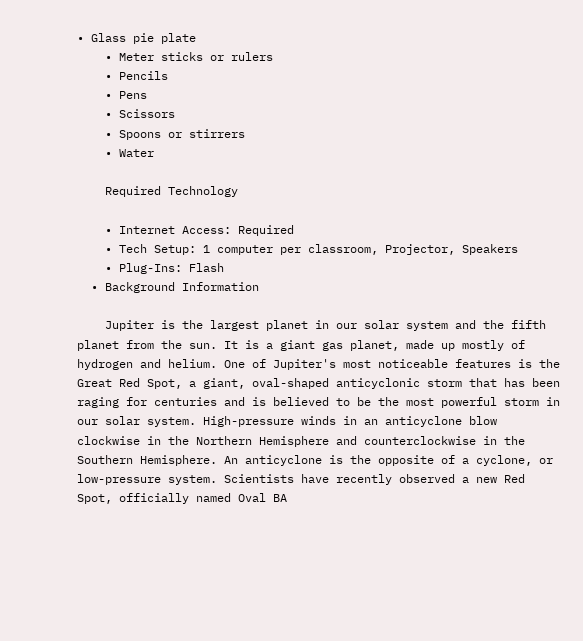• Glass pie plate
    • Meter sticks or rulers
    • Pencils
    • Pens
    • Scissors
    • Spoons or stirrers
    • Water

    Required Technology

    • Internet Access: Required
    • Tech Setup: 1 computer per classroom, Projector, Speakers
    • Plug-Ins: Flash
  • Background Information

    Jupiter is the largest planet in our solar system and the fifth planet from the sun. It is a giant gas planet, made up mostly of hydrogen and helium. One of Jupiter's most noticeable features is the Great Red Spot, a giant, oval-shaped anticyclonic storm that has been raging for centuries and is believed to be the most powerful storm in our solar system. High-pressure winds in an anticyclone blow clockwise in the Northern Hemisphere and counterclockwise in the Southern Hemisphere. An anticyclone is the opposite of a cyclone, or low-pressure system. Scientists have recently observed a new Red Spot, officially named Oval BA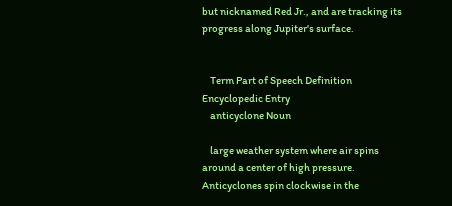but nicknamed Red Jr., and are tracking its progress along Jupiter's surface.


    Term Part of Speech Definition Encyclopedic Entry
    anticyclone Noun

    large weather system where air spins around a center of high pressure. Anticyclones spin clockwise in the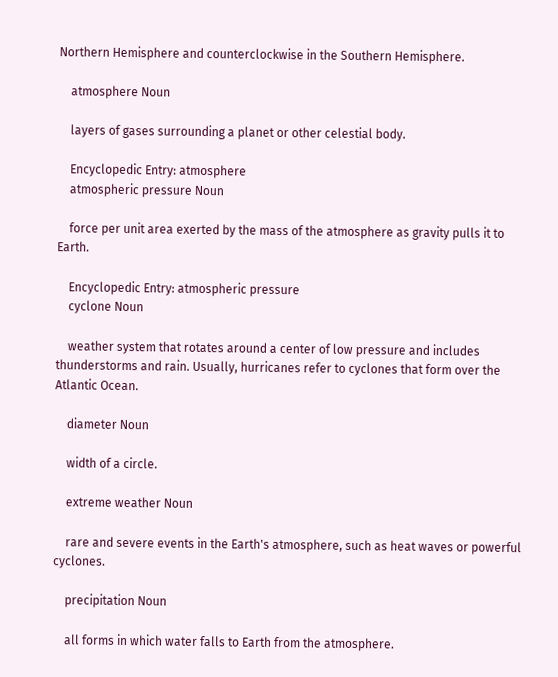Northern Hemisphere and counterclockwise in the Southern Hemisphere.

    atmosphere Noun

    layers of gases surrounding a planet or other celestial body.

    Encyclopedic Entry: atmosphere
    atmospheric pressure Noun

    force per unit area exerted by the mass of the atmosphere as gravity pulls it to Earth.

    Encyclopedic Entry: atmospheric pressure
    cyclone Noun

    weather system that rotates around a center of low pressure and includes thunderstorms and rain. Usually, hurricanes refer to cyclones that form over the Atlantic Ocean.

    diameter Noun

    width of a circle.

    extreme weather Noun

    rare and severe events in the Earth's atmosphere, such as heat waves or powerful cyclones.

    precipitation Noun

    all forms in which water falls to Earth from the atmosphere.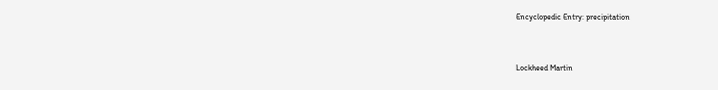Encyclopedic Entry: precipitation


Lockheed Martin